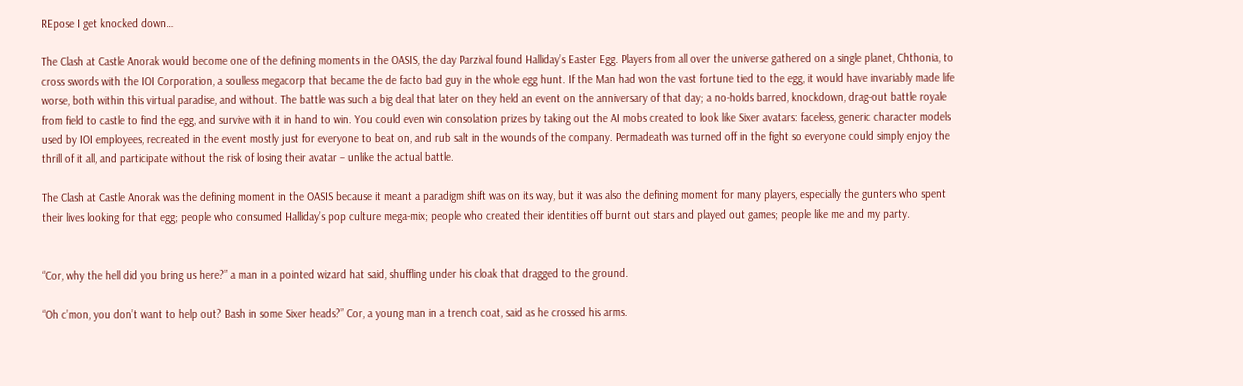REpose I get knocked down…

The Clash at Castle Anorak would become one of the defining moments in the OASIS, the day Parzival found Halliday’s Easter Egg. Players from all over the universe gathered on a single planet, Chthonia, to cross swords with the IOI Corporation, a soulless megacorp that became the de facto bad guy in the whole egg hunt. If the Man had won the vast fortune tied to the egg, it would have invariably made life worse, both within this virtual paradise, and without. The battle was such a big deal that later on they held an event on the anniversary of that day; a no-holds barred, knockdown, drag-out battle royale from field to castle to find the egg, and survive with it in hand to win. You could even win consolation prizes by taking out the AI mobs created to look like Sixer avatars: faceless, generic character models used by IOI employees, recreated in the event mostly just for everyone to beat on, and rub salt in the wounds of the company. Permadeath was turned off in the fight so everyone could simply enjoy the thrill of it all, and participate without the risk of losing their avatar – unlike the actual battle.

The Clash at Castle Anorak was the defining moment in the OASIS because it meant a paradigm shift was on its way, but it was also the defining moment for many players, especially the gunters who spent their lives looking for that egg; people who consumed Halliday’s pop culture mega-mix; people who created their identities off burnt out stars and played out games; people like me and my party.


“Cor, why the hell did you bring us here?” a man in a pointed wizard hat said, shuffling under his cloak that dragged to the ground.

“Oh c’mon, you don’t want to help out? Bash in some Sixer heads?” Cor, a young man in a trench coat, said as he crossed his arms.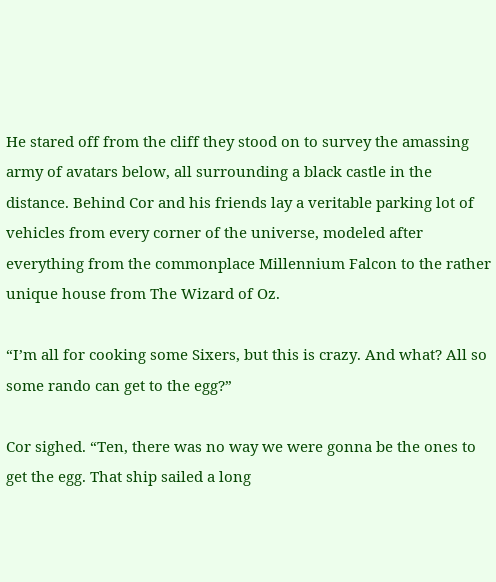He stared off from the cliff they stood on to survey the amassing army of avatars below, all surrounding a black castle in the distance. Behind Cor and his friends lay a veritable parking lot of vehicles from every corner of the universe, modeled after everything from the commonplace Millennium Falcon to the rather unique house from The Wizard of Oz.

“I’m all for cooking some Sixers, but this is crazy. And what? All so some rando can get to the egg?”

Cor sighed. “Ten, there was no way we were gonna be the ones to get the egg. That ship sailed a long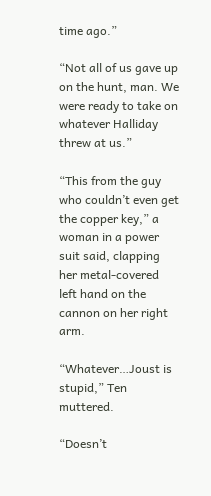time ago.”

“Not all of us gave up on the hunt, man. We were ready to take on whatever Halliday threw at us.”

“This from the guy who couldn’t even get the copper key,” a woman in a power suit said, clapping her metal-covered left hand on the cannon on her right arm.

“Whatever…Joust is stupid,” Ten muttered.

“Doesn’t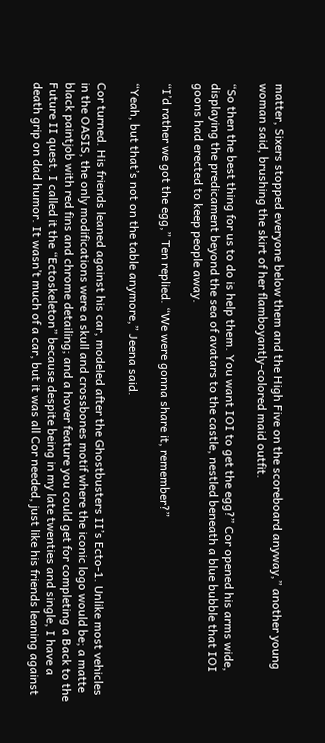matter, Sixers stopped everyone below them and the High Five on the scoreboard anyway,” another young woman said, brushing the skirt of her flamboyantly-colored maid outfit.

“So then the best thing for us to do is help them. You want IOI to get the egg?” Cor opened his arms wide, displaying the predicament beyond the sea of avatars to the castle, nestled beneath a blue bubble that IOI goons had erected to keep people away.

“I’d rather we got the egg,” Ten replied. “We were gonna share it, remember?”

“Yeah, but that’s not on the table anymore,” Jeena said.

Cor turned. His friends leaned against his car, modeled after the Ghostbusters II’s Ecto-1. Unlike most vehicles in the OASIS, the only modifications were a skull and crossbones motif where the iconic logo would be; a matte black paintjob with red fins and chrome detailing; and a hover feature you could get for completing a Back to the Future II quest. I called it the “Ectoskeleton” because despite being in my late twenties and single, I have a death grip on dad humor. It wasn’t much of a car, but it was all Cor needed, just like his friends leaning against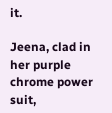it.

Jeena, clad in her purple chrome power suit,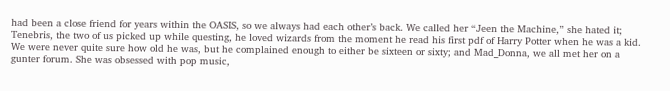had been a close friend for years within the OASIS, so we always had each other’s back. We called her “Jeen the Machine,” she hated it; Tenebris, the two of us picked up while questing, he loved wizards from the moment he read his first pdf of Harry Potter when he was a kid. We were never quite sure how old he was, but he complained enough to either be sixteen or sixty; and Mad_Donna, we all met her on a gunter forum. She was obsessed with pop music,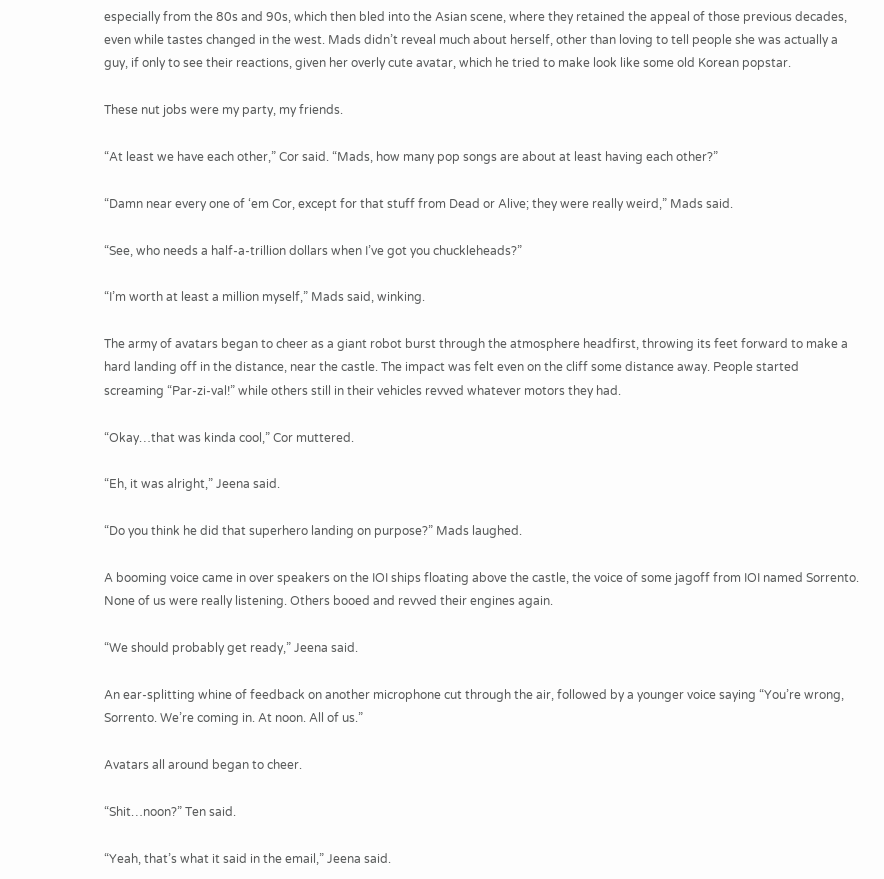especially from the 80s and 90s, which then bled into the Asian scene, where they retained the appeal of those previous decades, even while tastes changed in the west. Mads didn’t reveal much about herself, other than loving to tell people she was actually a guy, if only to see their reactions, given her overly cute avatar, which he tried to make look like some old Korean popstar.

These nut jobs were my party, my friends.

“At least we have each other,” Cor said. “Mads, how many pop songs are about at least having each other?”

“Damn near every one of ‘em Cor, except for that stuff from Dead or Alive; they were really weird,” Mads said.

“See, who needs a half-a-trillion dollars when I’ve got you chuckleheads?”

“I’m worth at least a million myself,” Mads said, winking.

The army of avatars began to cheer as a giant robot burst through the atmosphere headfirst, throwing its feet forward to make a hard landing off in the distance, near the castle. The impact was felt even on the cliff some distance away. People started screaming “Par-zi-val!” while others still in their vehicles revved whatever motors they had.

“Okay…that was kinda cool,” Cor muttered.

“Eh, it was alright,” Jeena said.

“Do you think he did that superhero landing on purpose?” Mads laughed.

A booming voice came in over speakers on the IOI ships floating above the castle, the voice of some jagoff from IOI named Sorrento. None of us were really listening. Others booed and revved their engines again.

“We should probably get ready,” Jeena said.

An ear-splitting whine of feedback on another microphone cut through the air, followed by a younger voice saying “You’re wrong, Sorrento. We’re coming in. At noon. All of us.”

Avatars all around began to cheer.

“Shit…noon?” Ten said.

“Yeah, that’s what it said in the email,” Jeena said.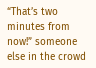“That’s two minutes from now!” someone else in the crowd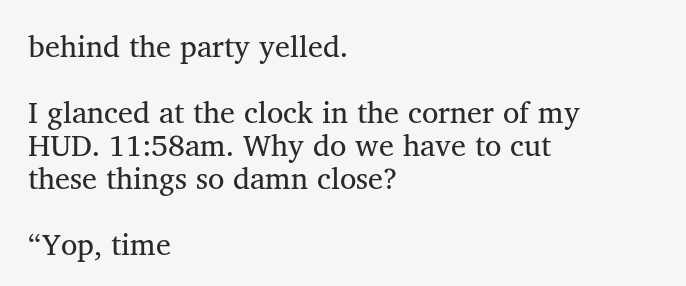behind the party yelled.

I glanced at the clock in the corner of my HUD. 11:58am. Why do we have to cut these things so damn close?

“Yop, time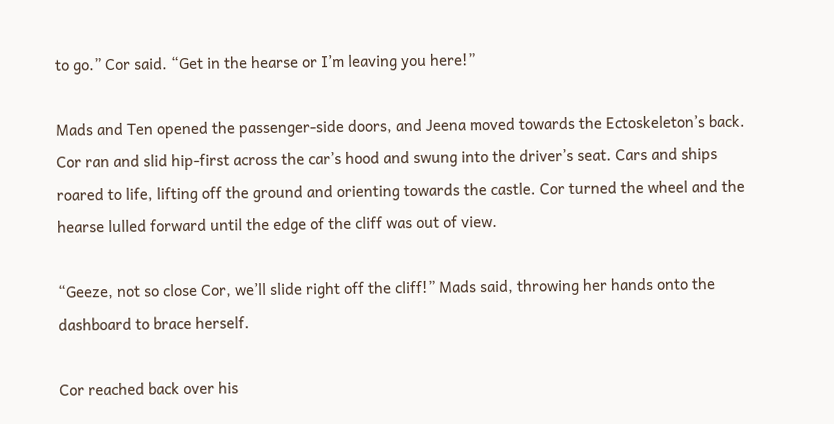to go.” Cor said. “Get in the hearse or I’m leaving you here!”

Mads and Ten opened the passenger-side doors, and Jeena moved towards the Ectoskeleton’s back. Cor ran and slid hip-first across the car’s hood and swung into the driver’s seat. Cars and ships roared to life, lifting off the ground and orienting towards the castle. Cor turned the wheel and the hearse lulled forward until the edge of the cliff was out of view.

“Geeze, not so close Cor, we’ll slide right off the cliff!” Mads said, throwing her hands onto the dashboard to brace herself.

Cor reached back over his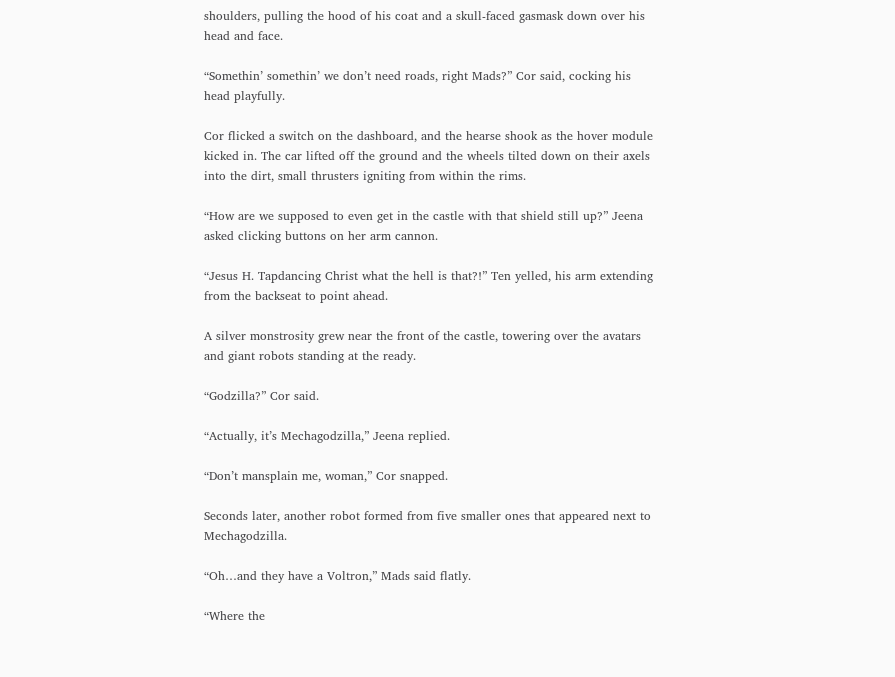shoulders, pulling the hood of his coat and a skull-faced gasmask down over his head and face.

“Somethin’ somethin’ we don’t need roads, right Mads?” Cor said, cocking his head playfully.

Cor flicked a switch on the dashboard, and the hearse shook as the hover module kicked in. The car lifted off the ground and the wheels tilted down on their axels into the dirt, small thrusters igniting from within the rims.

“How are we supposed to even get in the castle with that shield still up?” Jeena asked clicking buttons on her arm cannon.

“Jesus H. Tapdancing Christ what the hell is that?!” Ten yelled, his arm extending from the backseat to point ahead.

A silver monstrosity grew near the front of the castle, towering over the avatars and giant robots standing at the ready.

“Godzilla?” Cor said.

“Actually, it’s Mechagodzilla,” Jeena replied.

“Don’t mansplain me, woman,” Cor snapped.

Seconds later, another robot formed from five smaller ones that appeared next to Mechagodzilla.

“Oh…and they have a Voltron,” Mads said flatly.

“Where the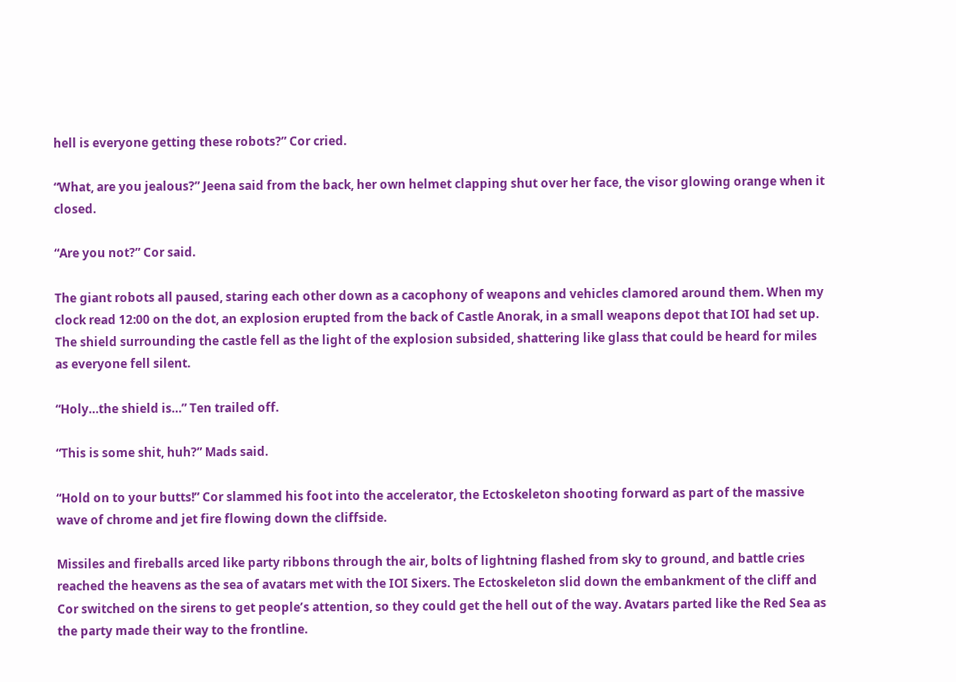hell is everyone getting these robots?” Cor cried.

“What, are you jealous?” Jeena said from the back, her own helmet clapping shut over her face, the visor glowing orange when it closed.

“Are you not?” Cor said.

The giant robots all paused, staring each other down as a cacophony of weapons and vehicles clamored around them. When my clock read 12:00 on the dot, an explosion erupted from the back of Castle Anorak, in a small weapons depot that IOI had set up. The shield surrounding the castle fell as the light of the explosion subsided, shattering like glass that could be heard for miles as everyone fell silent.

“Holy…the shield is…” Ten trailed off.

“This is some shit, huh?” Mads said.

“Hold on to your butts!” Cor slammed his foot into the accelerator, the Ectoskeleton shooting forward as part of the massive wave of chrome and jet fire flowing down the cliffside.

Missiles and fireballs arced like party ribbons through the air, bolts of lightning flashed from sky to ground, and battle cries reached the heavens as the sea of avatars met with the IOI Sixers. The Ectoskeleton slid down the embankment of the cliff and Cor switched on the sirens to get people’s attention, so they could get the hell out of the way. Avatars parted like the Red Sea as the party made their way to the frontline.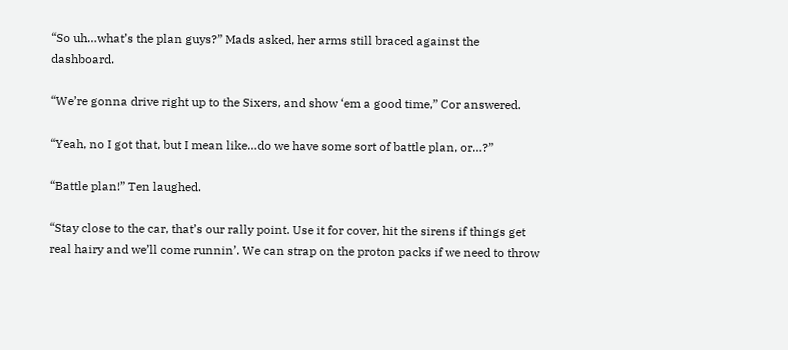“So uh…what’s the plan guys?” Mads asked, her arms still braced against the dashboard.

“We’re gonna drive right up to the Sixers, and show ‘em a good time,” Cor answered.

“Yeah, no I got that, but I mean like…do we have some sort of battle plan, or…?”

“Battle plan!” Ten laughed.

“Stay close to the car, that’s our rally point. Use it for cover, hit the sirens if things get real hairy and we’ll come runnin’. We can strap on the proton packs if we need to throw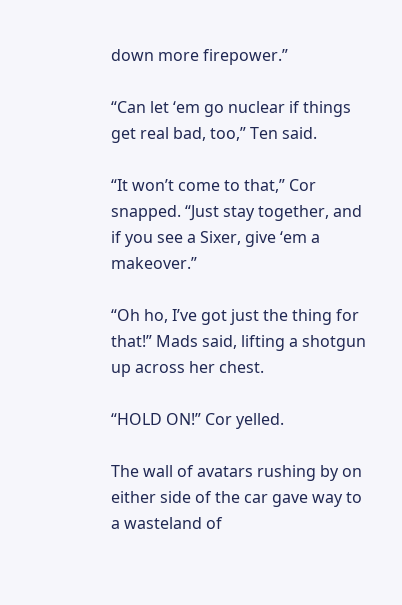down more firepower.”

“Can let ‘em go nuclear if things get real bad, too,” Ten said.

“It won’t come to that,” Cor snapped. “Just stay together, and if you see a Sixer, give ‘em a makeover.”

“Oh ho, I’ve got just the thing for that!” Mads said, lifting a shotgun up across her chest.

“HOLD ON!” Cor yelled.

The wall of avatars rushing by on either side of the car gave way to a wasteland of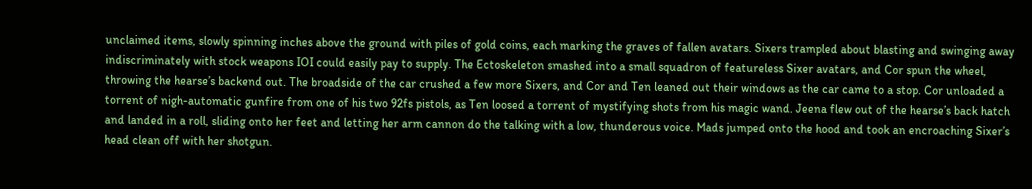unclaimed items, slowly spinning inches above the ground with piles of gold coins, each marking the graves of fallen avatars. Sixers trampled about blasting and swinging away indiscriminately with stock weapons IOI could easily pay to supply. The Ectoskeleton smashed into a small squadron of featureless Sixer avatars, and Cor spun the wheel, throwing the hearse’s backend out. The broadside of the car crushed a few more Sixers, and Cor and Ten leaned out their windows as the car came to a stop. Cor unloaded a torrent of nigh-automatic gunfire from one of his two 92fs pistols, as Ten loosed a torrent of mystifying shots from his magic wand. Jeena flew out of the hearse’s back hatch and landed in a roll, sliding onto her feet and letting her arm cannon do the talking with a low, thunderous voice. Mads jumped onto the hood and took an encroaching Sixer’s head clean off with her shotgun.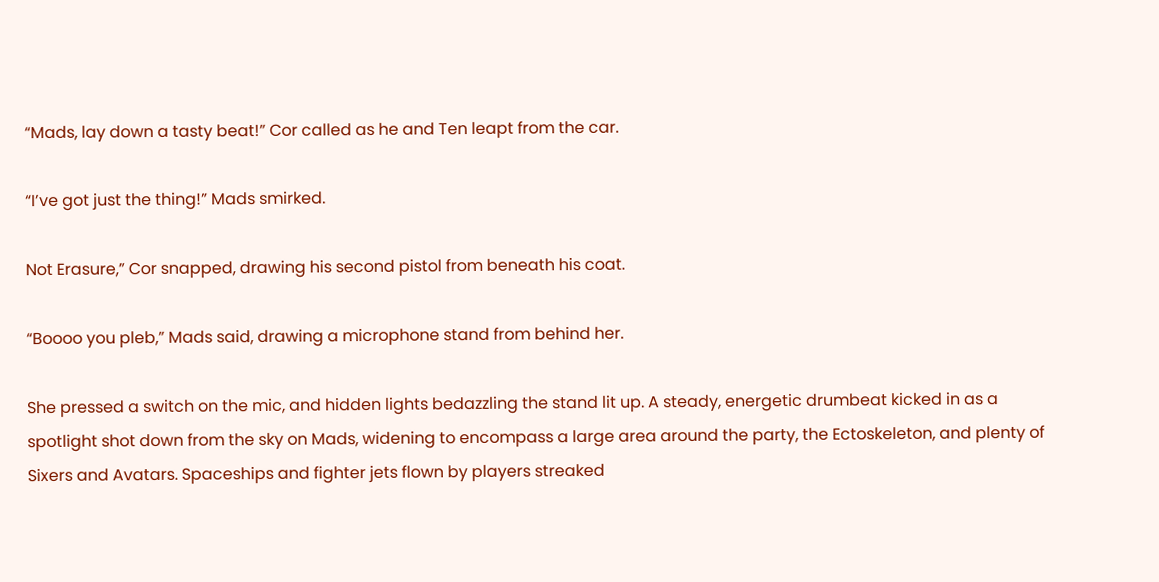“Mads, lay down a tasty beat!” Cor called as he and Ten leapt from the car.

“I’ve got just the thing!” Mads smirked.

Not Erasure,” Cor snapped, drawing his second pistol from beneath his coat.

“Boooo you pleb,” Mads said, drawing a microphone stand from behind her.

She pressed a switch on the mic, and hidden lights bedazzling the stand lit up. A steady, energetic drumbeat kicked in as a spotlight shot down from the sky on Mads, widening to encompass a large area around the party, the Ectoskeleton, and plenty of Sixers and Avatars. Spaceships and fighter jets flown by players streaked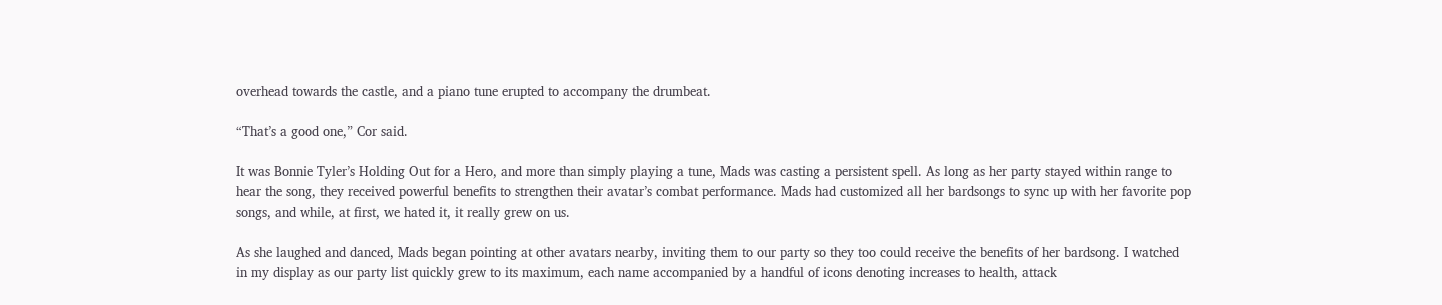overhead towards the castle, and a piano tune erupted to accompany the drumbeat.

“That’s a good one,” Cor said.

It was Bonnie Tyler’s Holding Out for a Hero, and more than simply playing a tune, Mads was casting a persistent spell. As long as her party stayed within range to hear the song, they received powerful benefits to strengthen their avatar’s combat performance. Mads had customized all her bardsongs to sync up with her favorite pop songs, and while, at first, we hated it, it really grew on us.

As she laughed and danced, Mads began pointing at other avatars nearby, inviting them to our party so they too could receive the benefits of her bardsong. I watched in my display as our party list quickly grew to its maximum, each name accompanied by a handful of icons denoting increases to health, attack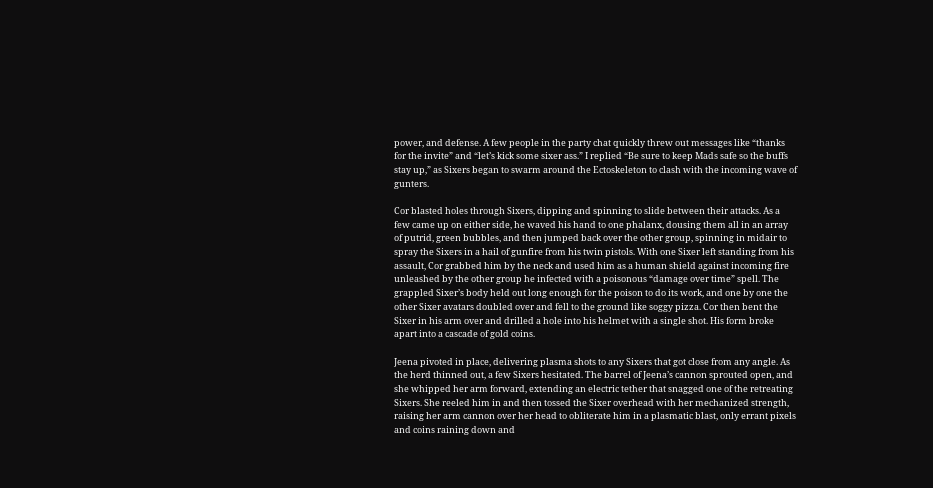power, and defense. A few people in the party chat quickly threw out messages like “thanks for the invite” and “let’s kick some sixer ass.” I replied “Be sure to keep Mads safe so the buffs stay up,” as Sixers began to swarm around the Ectoskeleton to clash with the incoming wave of gunters.

Cor blasted holes through Sixers, dipping and spinning to slide between their attacks. As a few came up on either side, he waved his hand to one phalanx, dousing them all in an array of putrid, green bubbles, and then jumped back over the other group, spinning in midair to spray the Sixers in a hail of gunfire from his twin pistols. With one Sixer left standing from his assault, Cor grabbed him by the neck and used him as a human shield against incoming fire unleashed by the other group he infected with a poisonous “damage over time” spell. The grappled Sixer’s body held out long enough for the poison to do its work, and one by one the other Sixer avatars doubled over and fell to the ground like soggy pizza. Cor then bent the Sixer in his arm over and drilled a hole into his helmet with a single shot. His form broke apart into a cascade of gold coins.

Jeena pivoted in place, delivering plasma shots to any Sixers that got close from any angle. As the herd thinned out, a few Sixers hesitated. The barrel of Jeena’s cannon sprouted open, and she whipped her arm forward, extending an electric tether that snagged one of the retreating Sixers. She reeled him in and then tossed the Sixer overhead with her mechanized strength, raising her arm cannon over her head to obliterate him in a plasmatic blast, only errant pixels and coins raining down and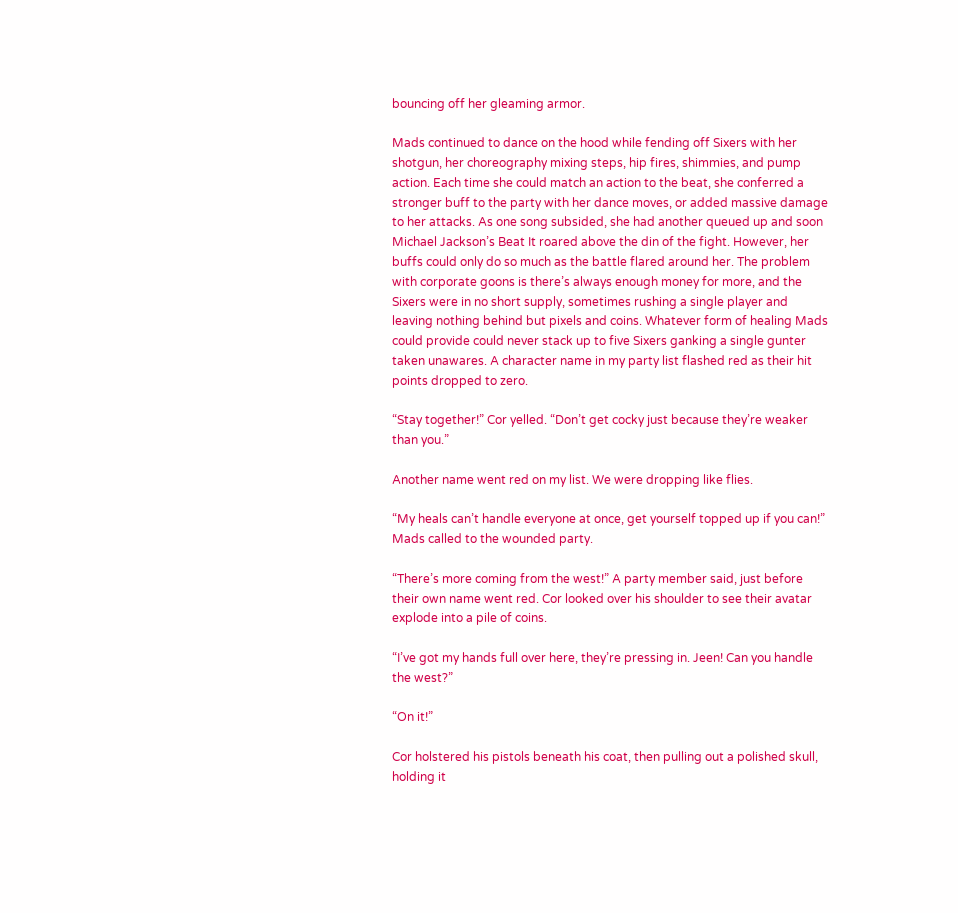bouncing off her gleaming armor.

Mads continued to dance on the hood while fending off Sixers with her shotgun, her choreography mixing steps, hip fires, shimmies, and pump action. Each time she could match an action to the beat, she conferred a stronger buff to the party with her dance moves, or added massive damage to her attacks. As one song subsided, she had another queued up and soon Michael Jackson’s Beat It roared above the din of the fight. However, her buffs could only do so much as the battle flared around her. The problem with corporate goons is there’s always enough money for more, and the Sixers were in no short supply, sometimes rushing a single player and leaving nothing behind but pixels and coins. Whatever form of healing Mads could provide could never stack up to five Sixers ganking a single gunter taken unawares. A character name in my party list flashed red as their hit points dropped to zero.

“Stay together!” Cor yelled. “Don’t get cocky just because they’re weaker than you.”

Another name went red on my list. We were dropping like flies.

“My heals can’t handle everyone at once, get yourself topped up if you can!” Mads called to the wounded party.

“There’s more coming from the west!” A party member said, just before their own name went red. Cor looked over his shoulder to see their avatar explode into a pile of coins.

“I’ve got my hands full over here, they’re pressing in. Jeen! Can you handle the west?”

“On it!”

Cor holstered his pistols beneath his coat, then pulling out a polished skull, holding it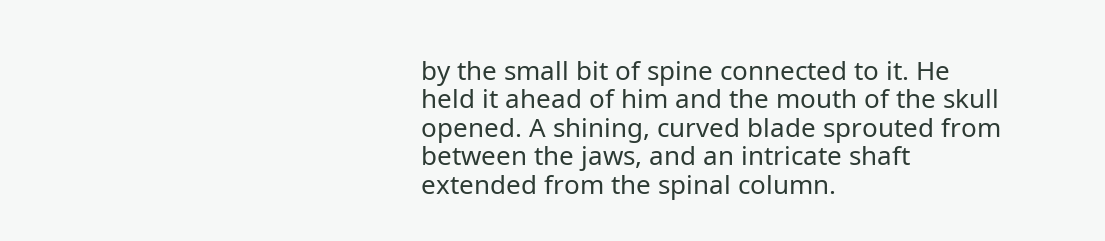by the small bit of spine connected to it. He held it ahead of him and the mouth of the skull opened. A shining, curved blade sprouted from between the jaws, and an intricate shaft extended from the spinal column.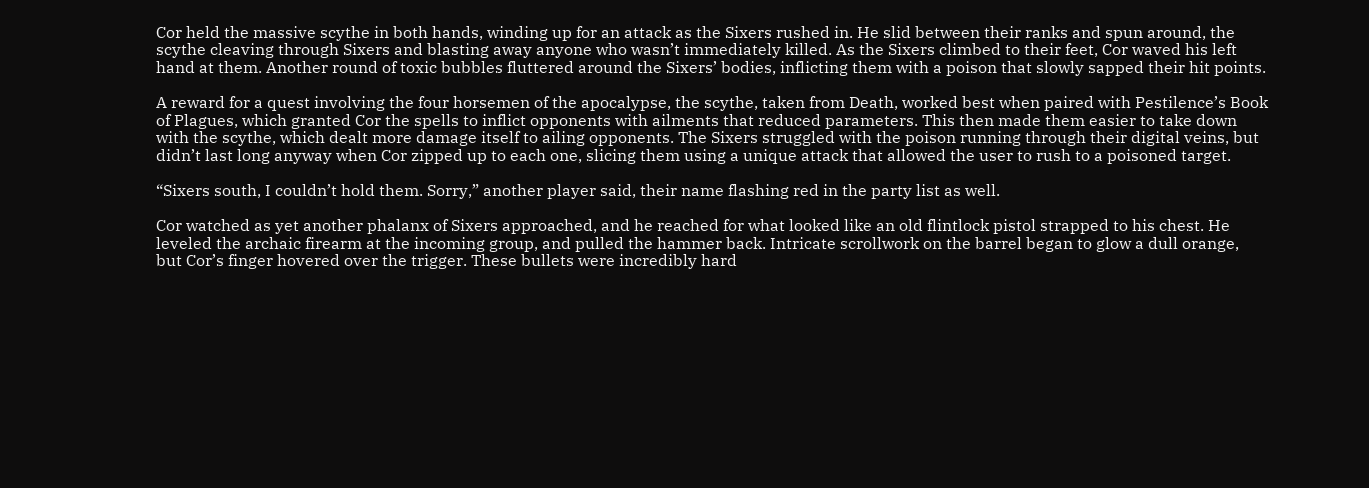Cor held the massive scythe in both hands, winding up for an attack as the Sixers rushed in. He slid between their ranks and spun around, the scythe cleaving through Sixers and blasting away anyone who wasn’t immediately killed. As the Sixers climbed to their feet, Cor waved his left hand at them. Another round of toxic bubbles fluttered around the Sixers’ bodies, inflicting them with a poison that slowly sapped their hit points.

A reward for a quest involving the four horsemen of the apocalypse, the scythe, taken from Death, worked best when paired with Pestilence’s Book of Plagues, which granted Cor the spells to inflict opponents with ailments that reduced parameters. This then made them easier to take down with the scythe, which dealt more damage itself to ailing opponents. The Sixers struggled with the poison running through their digital veins, but didn’t last long anyway when Cor zipped up to each one, slicing them using a unique attack that allowed the user to rush to a poisoned target.

“Sixers south, I couldn’t hold them. Sorry,” another player said, their name flashing red in the party list as well.

Cor watched as yet another phalanx of Sixers approached, and he reached for what looked like an old flintlock pistol strapped to his chest. He leveled the archaic firearm at the incoming group, and pulled the hammer back. Intricate scrollwork on the barrel began to glow a dull orange, but Cor’s finger hovered over the trigger. These bullets were incredibly hard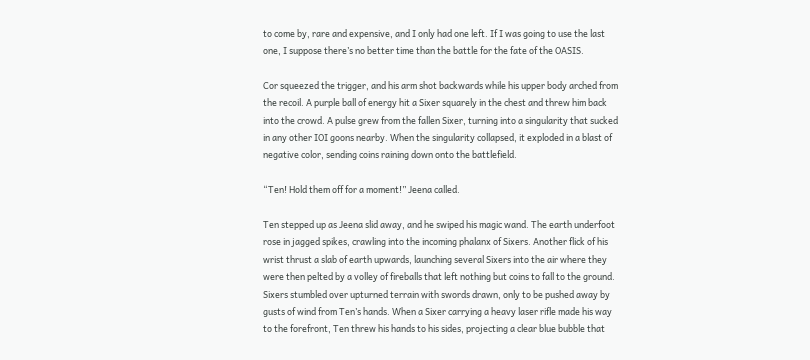to come by, rare and expensive, and I only had one left. If I was going to use the last one, I suppose there’s no better time than the battle for the fate of the OASIS.

Cor squeezed the trigger, and his arm shot backwards while his upper body arched from the recoil. A purple ball of energy hit a Sixer squarely in the chest and threw him back into the crowd. A pulse grew from the fallen Sixer, turning into a singularity that sucked in any other IOI goons nearby. When the singularity collapsed, it exploded in a blast of negative color, sending coins raining down onto the battlefield.

“Ten! Hold them off for a moment!” Jeena called.

Ten stepped up as Jeena slid away, and he swiped his magic wand. The earth underfoot rose in jagged spikes, crawling into the incoming phalanx of Sixers. Another flick of his wrist thrust a slab of earth upwards, launching several Sixers into the air where they were then pelted by a volley of fireballs that left nothing but coins to fall to the ground. Sixers stumbled over upturned terrain with swords drawn, only to be pushed away by gusts of wind from Ten’s hands. When a Sixer carrying a heavy laser rifle made his way to the forefront, Ten threw his hands to his sides, projecting a clear blue bubble that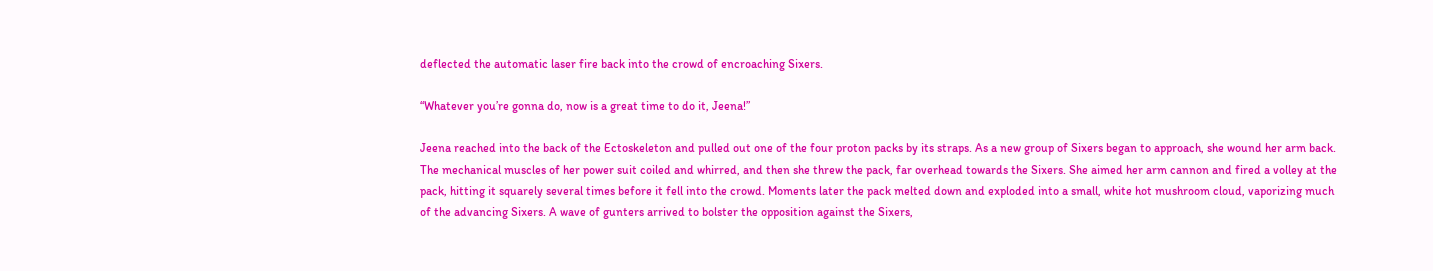deflected the automatic laser fire back into the crowd of encroaching Sixers.

“Whatever you’re gonna do, now is a great time to do it, Jeena!”

Jeena reached into the back of the Ectoskeleton and pulled out one of the four proton packs by its straps. As a new group of Sixers began to approach, she wound her arm back. The mechanical muscles of her power suit coiled and whirred, and then she threw the pack, far overhead towards the Sixers. She aimed her arm cannon and fired a volley at the pack, hitting it squarely several times before it fell into the crowd. Moments later the pack melted down and exploded into a small, white hot mushroom cloud, vaporizing much of the advancing Sixers. A wave of gunters arrived to bolster the opposition against the Sixers,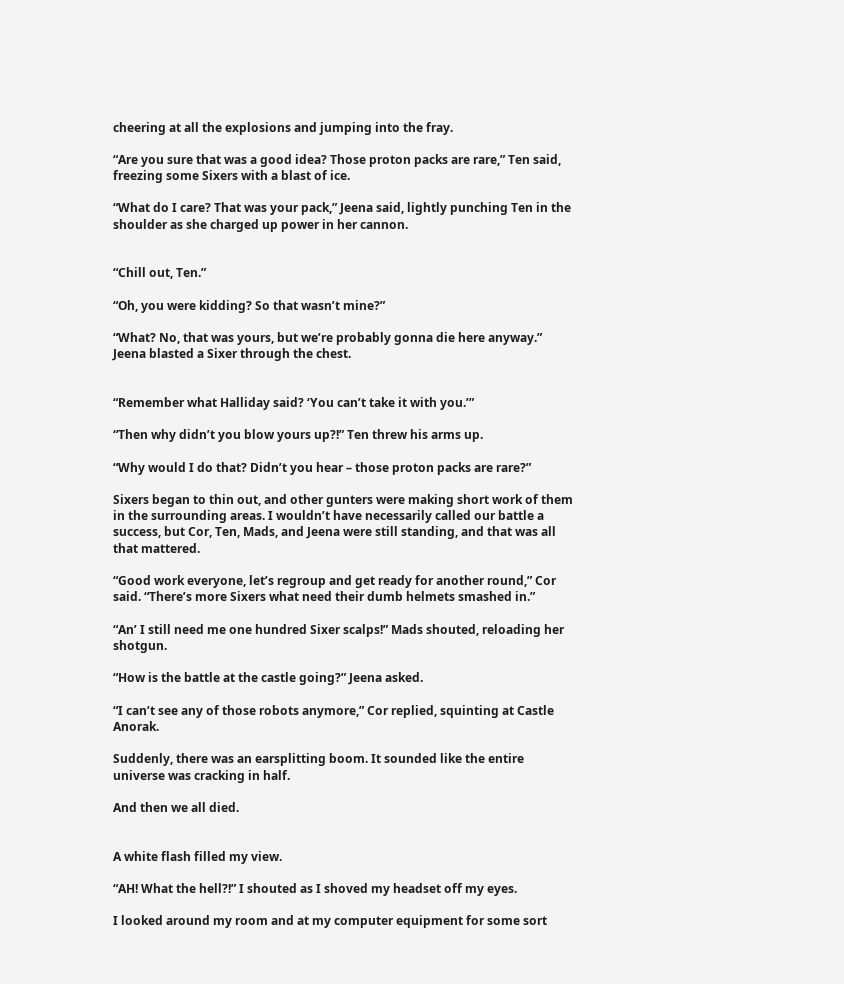cheering at all the explosions and jumping into the fray.

“Are you sure that was a good idea? Those proton packs are rare,” Ten said, freezing some Sixers with a blast of ice.

“What do I care? That was your pack,” Jeena said, lightly punching Ten in the shoulder as she charged up power in her cannon.


“Chill out, Ten.”

“Oh, you were kidding? So that wasn’t mine?”

“What? No, that was yours, but we’re probably gonna die here anyway.” Jeena blasted a Sixer through the chest.


“Remember what Halliday said? ‘You can’t take it with you.’”

“Then why didn’t you blow yours up?!” Ten threw his arms up.

“Why would I do that? Didn’t you hear – those proton packs are rare?”

Sixers began to thin out, and other gunters were making short work of them in the surrounding areas. I wouldn’t have necessarily called our battle a success, but Cor, Ten, Mads, and Jeena were still standing, and that was all that mattered.

“Good work everyone, let’s regroup and get ready for another round,” Cor said. “There’s more Sixers what need their dumb helmets smashed in.”

“An’ I still need me one hundred Sixer scalps!” Mads shouted, reloading her shotgun.

“How is the battle at the castle going?” Jeena asked.

“I can’t see any of those robots anymore,” Cor replied, squinting at Castle Anorak.

Suddenly, there was an earsplitting boom. It sounded like the entire universe was cracking in half.

And then we all died.


A white flash filled my view.

“AH! What the hell?!” I shouted as I shoved my headset off my eyes.

I looked around my room and at my computer equipment for some sort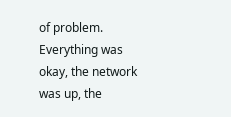of problem. Everything was okay, the network was up, the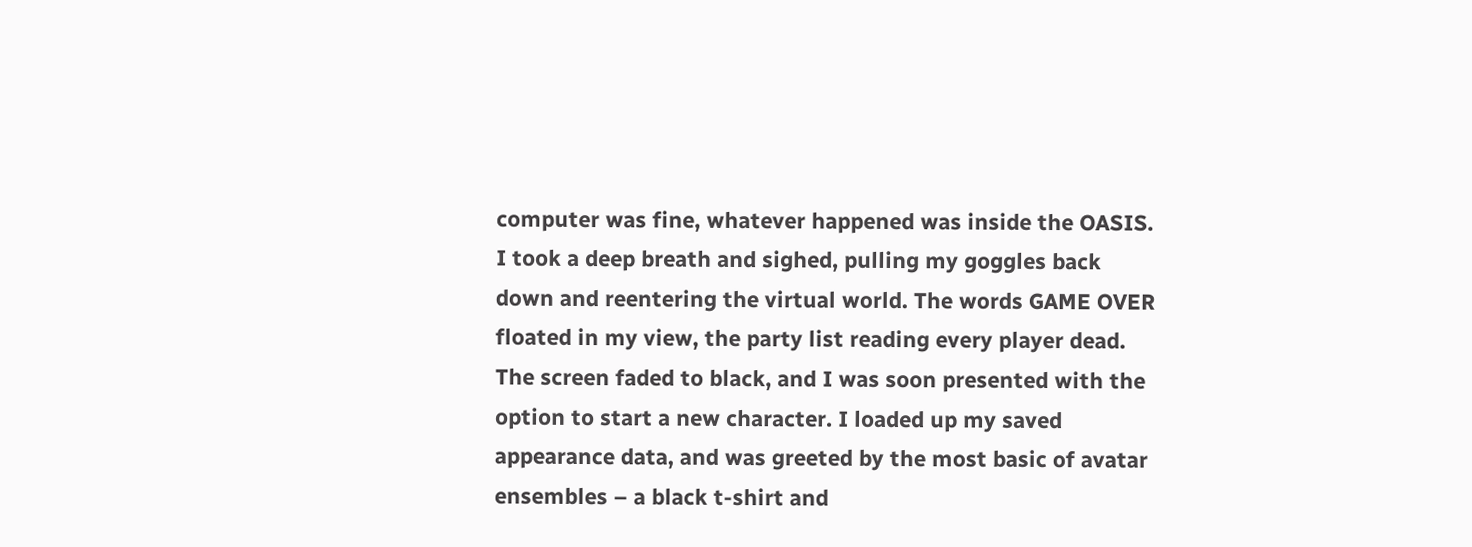computer was fine, whatever happened was inside the OASIS. I took a deep breath and sighed, pulling my goggles back down and reentering the virtual world. The words GAME OVER floated in my view, the party list reading every player dead. The screen faded to black, and I was soon presented with the option to start a new character. I loaded up my saved appearance data, and was greeted by the most basic of avatar ensembles – a black t-shirt and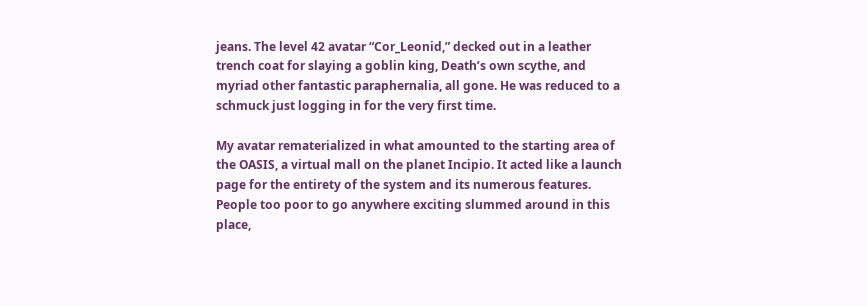jeans. The level 42 avatar “Cor_Leonid,” decked out in a leather trench coat for slaying a goblin king, Death’s own scythe, and myriad other fantastic paraphernalia, all gone. He was reduced to a schmuck just logging in for the very first time.

My avatar rematerialized in what amounted to the starting area of the OASIS, a virtual mall on the planet Incipio. It acted like a launch page for the entirety of the system and its numerous features. People too poor to go anywhere exciting slummed around in this place,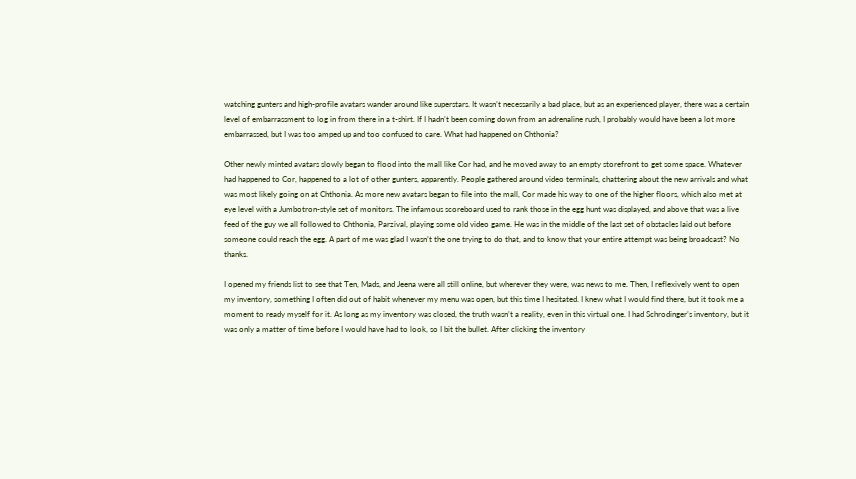watching gunters and high-profile avatars wander around like superstars. It wasn’t necessarily a bad place, but as an experienced player, there was a certain level of embarrassment to log in from there in a t-shirt. If I hadn’t been coming down from an adrenaline rush, I probably would have been a lot more embarrassed, but I was too amped up and too confused to care. What had happened on Chthonia?

Other newly minted avatars slowly began to flood into the mall like Cor had, and he moved away to an empty storefront to get some space. Whatever had happened to Cor, happened to a lot of other gunters, apparently. People gathered around video terminals, chattering about the new arrivals and what was most likely going on at Chthonia. As more new avatars began to file into the mall, Cor made his way to one of the higher floors, which also met at eye level with a Jumbotron-style set of monitors. The infamous scoreboard used to rank those in the egg hunt was displayed, and above that was a live feed of the guy we all followed to Chthonia, Parzival, playing some old video game. He was in the middle of the last set of obstacles laid out before someone could reach the egg. A part of me was glad I wasn’t the one trying to do that, and to know that your entire attempt was being broadcast? No thanks.

I opened my friends list to see that Ten, Mads, and Jeena were all still online, but wherever they were, was news to me. Then, I reflexively went to open my inventory, something I often did out of habit whenever my menu was open, but this time I hesitated. I knew what I would find there, but it took me a moment to ready myself for it. As long as my inventory was closed, the truth wasn’t a reality, even in this virtual one. I had Schrodinger’s inventory, but it was only a matter of time before I would have had to look, so I bit the bullet. After clicking the inventory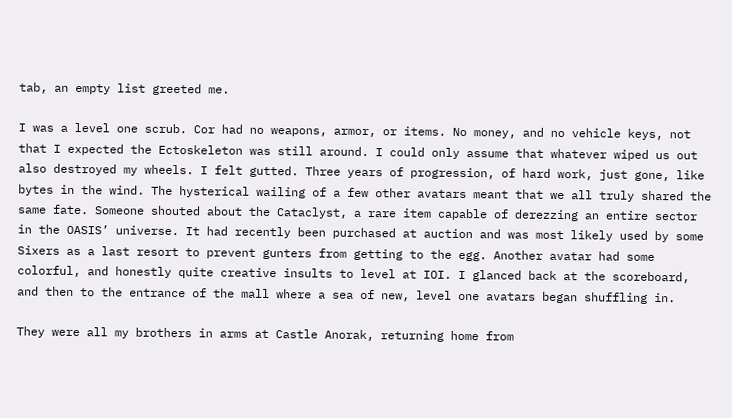tab, an empty list greeted me.

I was a level one scrub. Cor had no weapons, armor, or items. No money, and no vehicle keys, not that I expected the Ectoskeleton was still around. I could only assume that whatever wiped us out also destroyed my wheels. I felt gutted. Three years of progression, of hard work, just gone, like bytes in the wind. The hysterical wailing of a few other avatars meant that we all truly shared the same fate. Someone shouted about the Cataclyst, a rare item capable of derezzing an entire sector in the OASIS’ universe. It had recently been purchased at auction and was most likely used by some Sixers as a last resort to prevent gunters from getting to the egg. Another avatar had some colorful, and honestly quite creative insults to level at IOI. I glanced back at the scoreboard, and then to the entrance of the mall where a sea of new, level one avatars began shuffling in.

They were all my brothers in arms at Castle Anorak, returning home from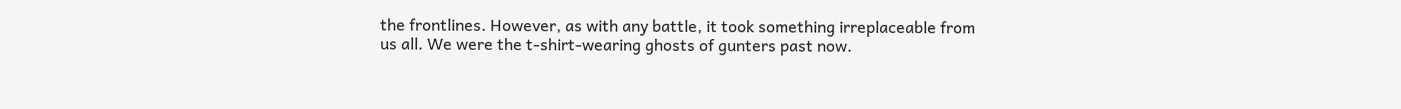the frontlines. However, as with any battle, it took something irreplaceable from us all. We were the t-shirt-wearing ghosts of gunters past now.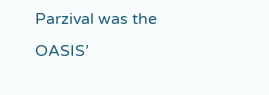Parzival was the OASIS’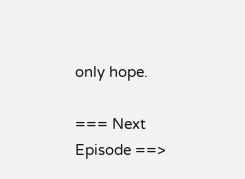only hope.

=== Next Episode ==>